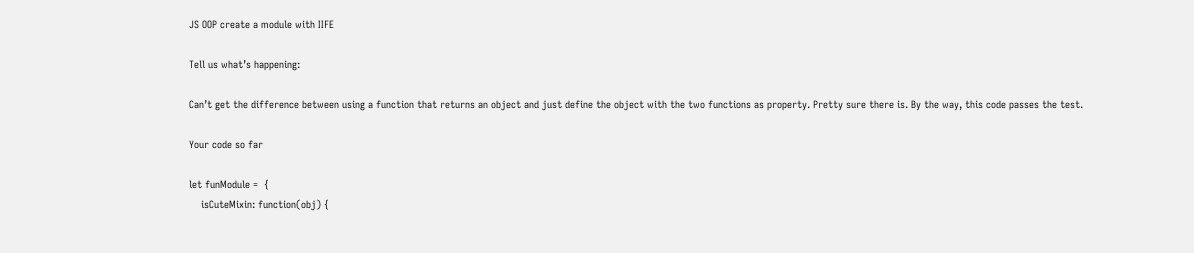JS OOP create a module with IIFE

Tell us what’s happening:

Can’t get the difference between using a function that returns an object and just define the object with the two functions as property. Pretty sure there is. By the way, this code passes the test.

Your code so far

let funModule =  {
    isCuteMixin: function(obj) {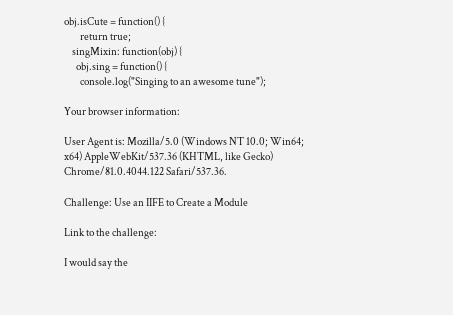obj.isCute = function() {
        return true;
    singMixin: function(obj) {
      obj.sing = function() {
        console.log("Singing to an awesome tune");

Your browser information:

User Agent is: Mozilla/5.0 (Windows NT 10.0; Win64; x64) AppleWebKit/537.36 (KHTML, like Gecko) Chrome/81.0.4044.122 Safari/537.36.

Challenge: Use an IIFE to Create a Module

Link to the challenge:

I would say the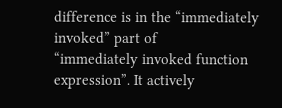difference is in the “immediately invoked” part of
“immediately invoked function expression”. It actively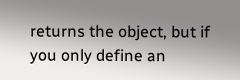returns the object, but if you only define an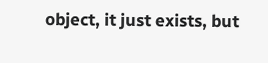object, it just exists, but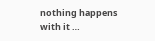nothing happens with it …